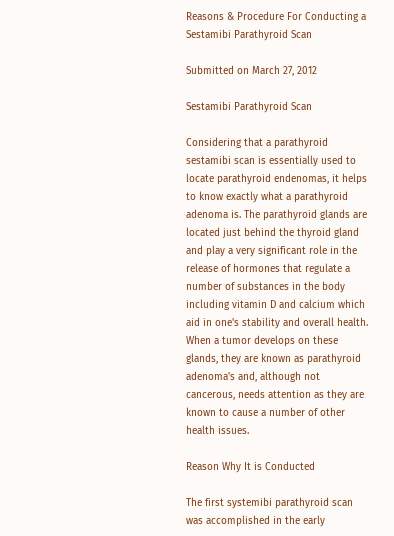Reasons & Procedure For Conducting a Sestamibi Parathyroid Scan

Submitted on March 27, 2012

Sestamibi Parathyroid Scan

Considering that a parathyroid sestamibi scan is essentially used to locate parathyroid endenomas, it helps to know exactly what a parathyroid adenoma is. The parathyroid glands are located just behind the thyroid gland and play a very significant role in the release of hormones that regulate a number of substances in the body including vitamin D and calcium which aid in one's stability and overall health. When a tumor develops on these glands, they are known as parathyroid adenoma's and, although not cancerous, needs attention as they are known to cause a number of other health issues.

Reason Why It is Conducted

The first systemibi parathyroid scan was accomplished in the early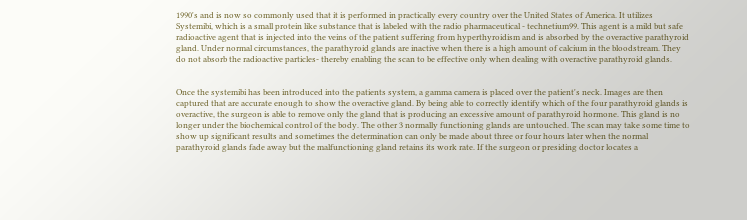1990's and is now so commonly used that it is performed in practically every country over the United States of America. It utilizes Systemibi, which is a small protein like substance that is labeled with the radio pharmaceutical - technetium99. This agent is a mild but safe radioactive agent that is injected into the veins of the patient suffering from hyperthyroidism and is absorbed by the overactive parathyroid gland. Under normal circumstances, the parathyroid glands are inactive when there is a high amount of calcium in the bloodstream. They do not absorb the radioactive particles- thereby enabling the scan to be effective only when dealing with overactive parathyroid glands.


Once the systemibi has been introduced into the patients system, a gamma camera is placed over the patient's neck. Images are then captured that are accurate enough to show the overactive gland. By being able to correctly identify which of the four parathyroid glands is overactive, the surgeon is able to remove only the gland that is producing an excessive amount of parathyroid hormone. This gland is no longer under the biochemical control of the body. The other 3 normally functioning glands are untouched. The scan may take some time to show up significant results and sometimes the determination can only be made about three or four hours later when the normal parathyroid glands fade away but the malfunctioning gland retains its work rate. If the surgeon or presiding doctor locates a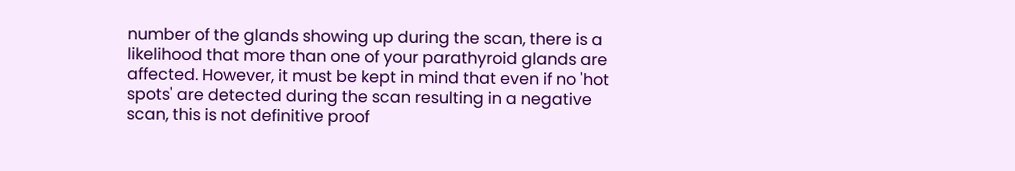number of the glands showing up during the scan, there is a likelihood that more than one of your parathyroid glands are affected. However, it must be kept in mind that even if no 'hot spots' are detected during the scan resulting in a negative scan, this is not definitive proof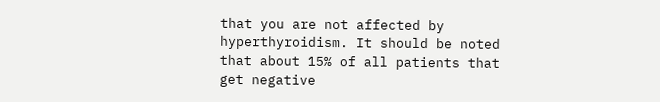that you are not affected by hyperthyroidism. It should be noted that about 15% of all patients that get negative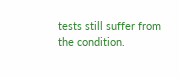tests still suffer from the condition.